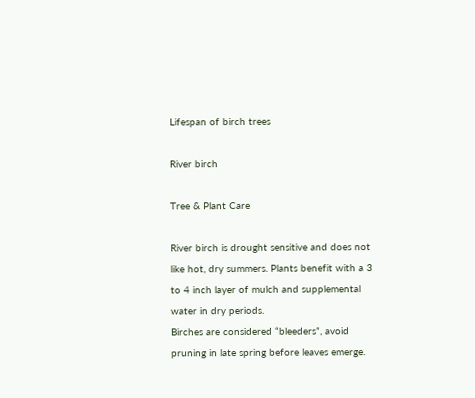Lifespan of birch trees

River birch

Tree & Plant Care

River birch is drought sensitive and does not like hot, dry summers. Plants benefit with a 3 to 4 inch layer of mulch and supplemental water in dry periods.
Birches are considered “bleeders”, avoid pruning in late spring before leaves emerge.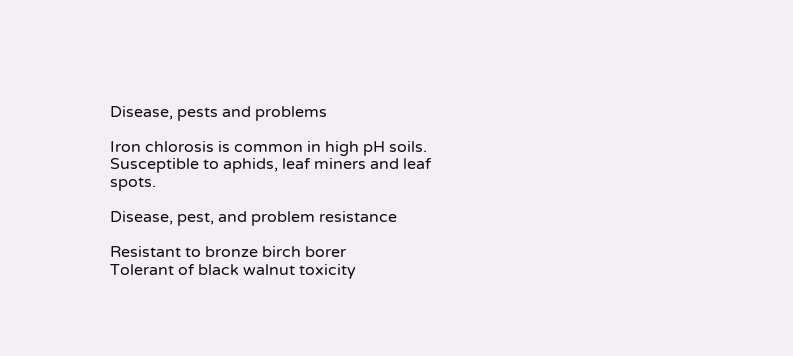Disease, pests and problems

Iron chlorosis is common in high pH soils.
Susceptible to aphids, leaf miners and leaf spots.

Disease, pest, and problem resistance

Resistant to bronze birch borer
Tolerant of black walnut toxicity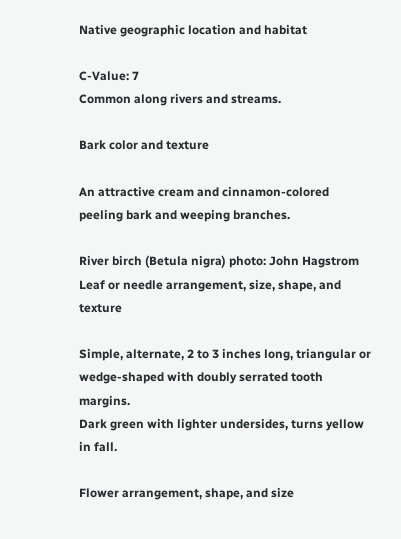Native geographic location and habitat

C-Value: 7
Common along rivers and streams.

Bark color and texture

An attractive cream and cinnamon-colored peeling bark and weeping branches.

River birch (Betula nigra) photo: John Hagstrom Leaf or needle arrangement, size, shape, and texture

Simple, alternate, 2 to 3 inches long, triangular or wedge-shaped with doubly serrated tooth margins.
Dark green with lighter undersides, turns yellow in fall.

Flower arrangement, shape, and size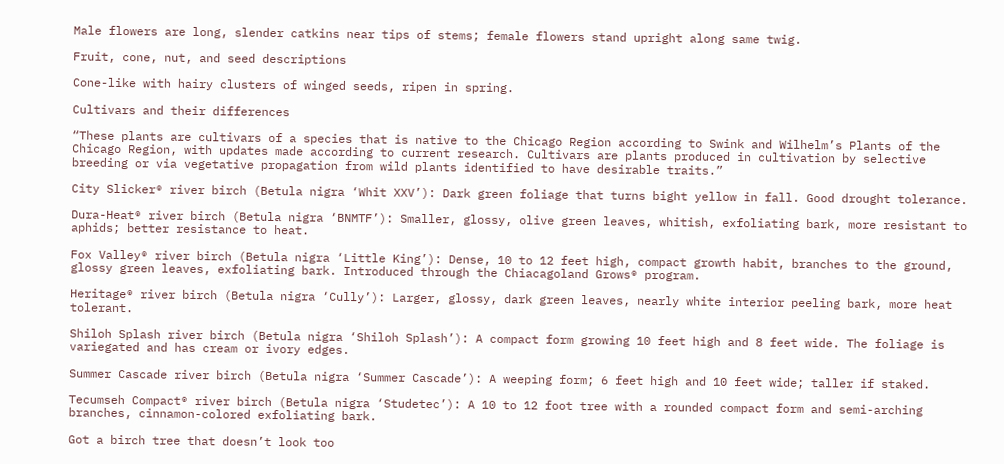Male flowers are long, slender catkins near tips of stems; female flowers stand upright along same twig.

Fruit, cone, nut, and seed descriptions

Cone-like with hairy clusters of winged seeds, ripen in spring.

Cultivars and their differences

“These plants are cultivars of a species that is native to the Chicago Region according to Swink and Wilhelm’s Plants of the Chicago Region, with updates made according to current research. Cultivars are plants produced in cultivation by selective breeding or via vegetative propagation from wild plants identified to have desirable traits.”

City Slicker® river birch (Betula nigra ‘Whit XXV’): Dark green foliage that turns bight yellow in fall. Good drought tolerance.

Dura-Heat® river birch (Betula nigra ‘BNMTF’): Smaller, glossy, olive green leaves, whitish, exfoliating bark, more resistant to aphids; better resistance to heat.

Fox Valley® river birch (Betula nigra ‘Little King’): Dense, 10 to 12 feet high, compact growth habit, branches to the ground, glossy green leaves, exfoliating bark. Introduced through the Chiacagoland Grows® program.

Heritage® river birch (Betula nigra ‘Cully’): Larger, glossy, dark green leaves, nearly white interior peeling bark, more heat tolerant.

Shiloh Splash river birch (Betula nigra ‘Shiloh Splash’): A compact form growing 10 feet high and 8 feet wide. The foliage is variegated and has cream or ivory edges.

Summer Cascade river birch (Betula nigra ‘Summer Cascade’): A weeping form; 6 feet high and 10 feet wide; taller if staked.

Tecumseh Compact® river birch (Betula nigra ‘Studetec’): A 10 to 12 foot tree with a rounded compact form and semi-arching branches, cinnamon-colored exfoliating bark.

Got a birch tree that doesn’t look too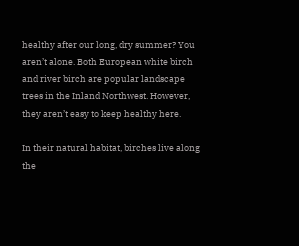healthy after our long, dry summer? You aren’t alone. Both European white birch and river birch are popular landscape trees in the Inland Northwest. However, they aren’t easy to keep healthy here.

In their natural habitat, birches live along the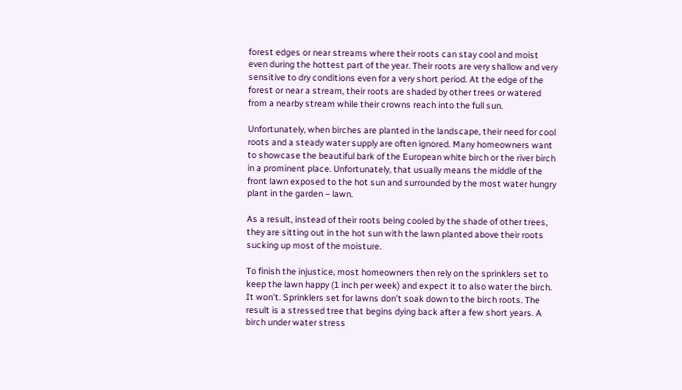forest edges or near streams where their roots can stay cool and moist even during the hottest part of the year. Their roots are very shallow and very sensitive to dry conditions even for a very short period. At the edge of the forest or near a stream, their roots are shaded by other trees or watered from a nearby stream while their crowns reach into the full sun.

Unfortunately, when birches are planted in the landscape, their need for cool roots and a steady water supply are often ignored. Many homeowners want to showcase the beautiful bark of the European white birch or the river birch in a prominent place. Unfortunately, that usually means the middle of the front lawn exposed to the hot sun and surrounded by the most water hungry plant in the garden – lawn.

As a result, instead of their roots being cooled by the shade of other trees, they are sitting out in the hot sun with the lawn planted above their roots sucking up most of the moisture.

To finish the injustice, most homeowners then rely on the sprinklers set to keep the lawn happy (1 inch per week) and expect it to also water the birch. It won’t. Sprinklers set for lawns don’t soak down to the birch roots. The result is a stressed tree that begins dying back after a few short years. A birch under water stress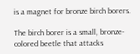is a magnet for bronze birch borers.

The birch borer is a small, bronze-colored beetle that attacks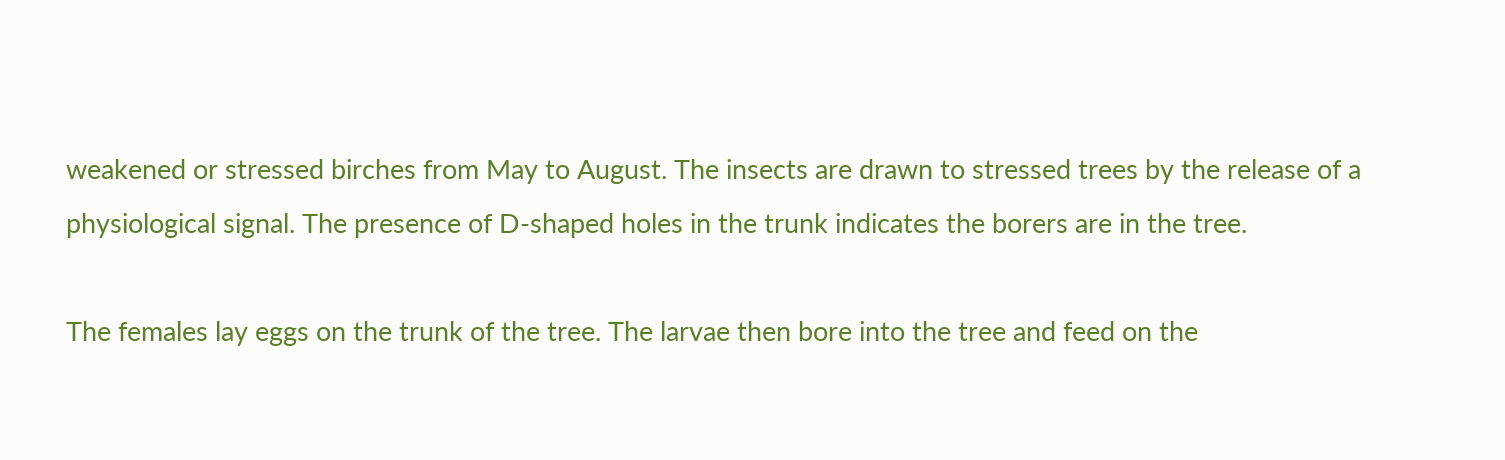weakened or stressed birches from May to August. The insects are drawn to stressed trees by the release of a physiological signal. The presence of D-shaped holes in the trunk indicates the borers are in the tree.

The females lay eggs on the trunk of the tree. The larvae then bore into the tree and feed on the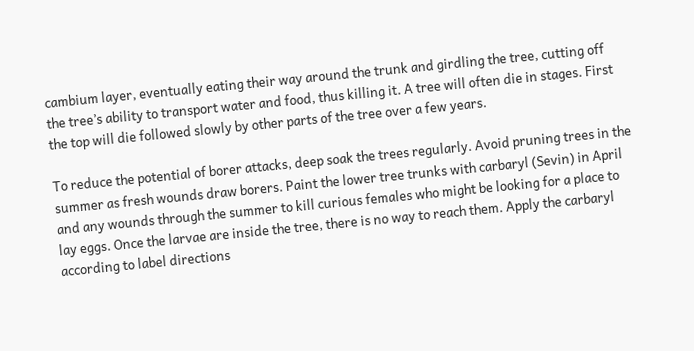cambium layer, eventually eating their way around the trunk and girdling the tree, cutting off the tree’s ability to transport water and food, thus killing it. A tree will often die in stages. First the top will die followed slowly by other parts of the tree over a few years.

To reduce the potential of borer attacks, deep soak the trees regularly. Avoid pruning trees in the summer as fresh wounds draw borers. Paint the lower tree trunks with carbaryl (Sevin) in April and any wounds through the summer to kill curious females who might be looking for a place to lay eggs. Once the larvae are inside the tree, there is no way to reach them. Apply the carbaryl according to label directions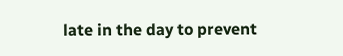late in the day to prevent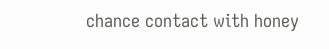chance contact with honey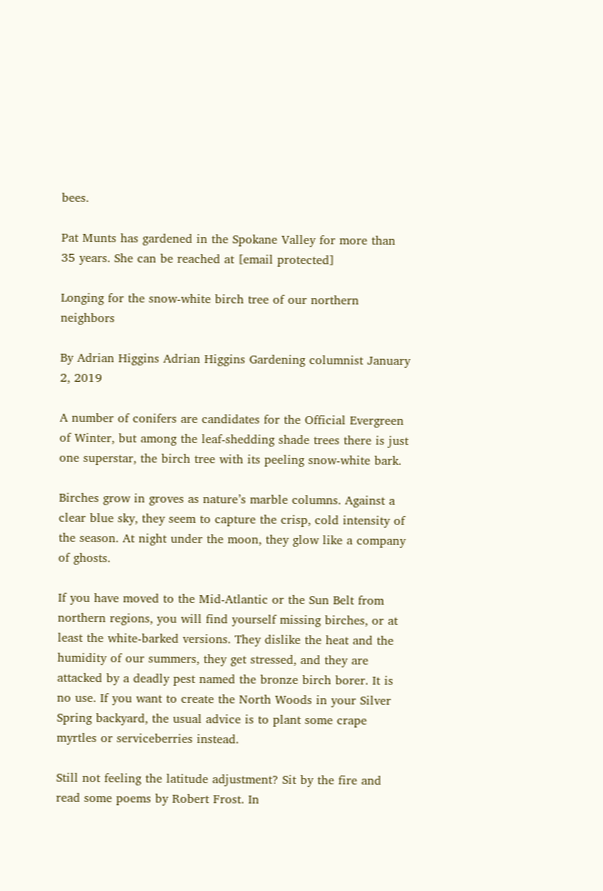bees.

Pat Munts has gardened in the Spokane Valley for more than 35 years. She can be reached at [email protected]

Longing for the snow-white birch tree of our northern neighbors

By Adrian Higgins Adrian Higgins Gardening columnist January 2, 2019

A number of conifers are candidates for the Official Evergreen of Winter, but among the leaf-shedding shade trees there is just one superstar, the birch tree with its peeling snow-white bark.

Birches grow in groves as nature’s marble columns. Against a clear blue sky, they seem to capture the crisp, cold intensity of the season. At night under the moon, they glow like a company of ghosts.

If you have moved to the Mid-Atlantic or the Sun Belt from northern regions, you will find yourself missing birches, or at least the white-barked versions. They dislike the heat and the humidity of our summers, they get stressed, and they are attacked by a deadly pest named the bronze birch borer. It is no use. If you want to create the North Woods in your Silver Spring backyard, the usual advice is to plant some crape myrtles or serviceberries instead.

Still not feeling the latitude adjustment? Sit by the fire and read some poems by Robert Frost. In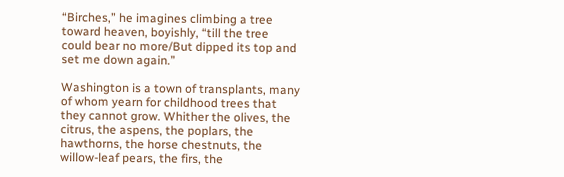“Birches,” he imagines climbing a tree toward heaven, boyishly, “till the tree could bear no more/But dipped its top and set me down again.”

Washington is a town of transplants, many of whom yearn for childhood trees that they cannot grow. Whither the olives, the citrus, the aspens, the poplars, the hawthorns, the horse chestnuts, the willow-leaf pears, the firs, the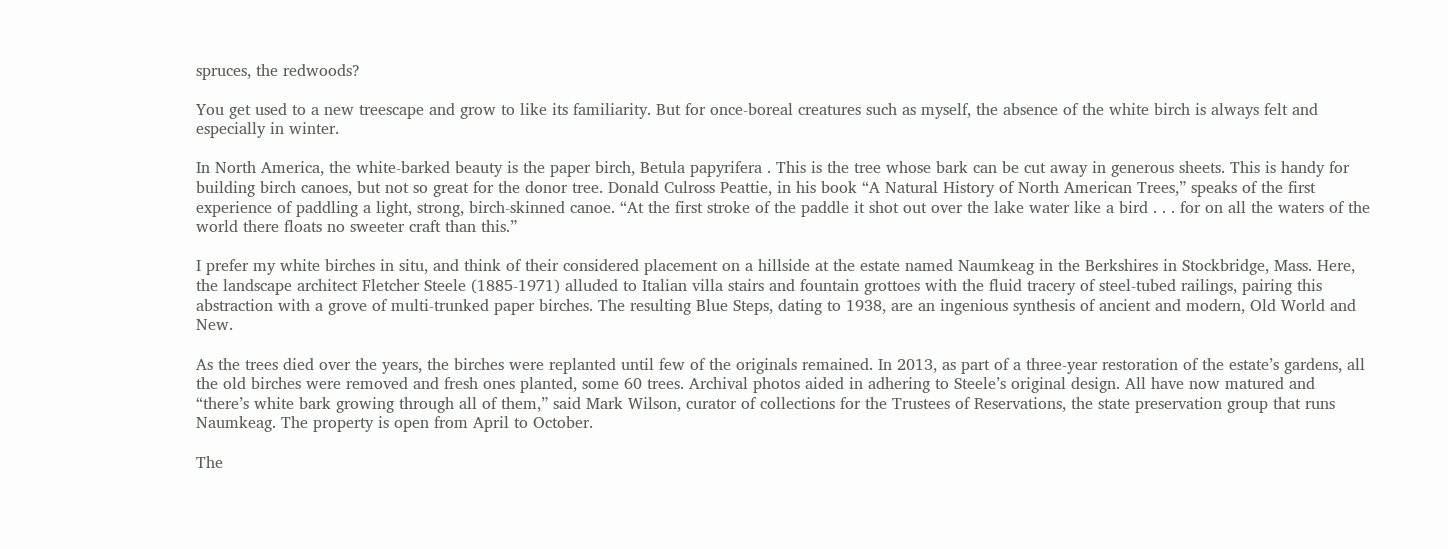spruces, the redwoods?

You get used to a new treescape and grow to like its familiarity. But for once-boreal creatures such as myself, the absence of the white birch is always felt and especially in winter.

In North America, the white-barked beauty is the paper birch, Betula papyrifera . This is the tree whose bark can be cut away in generous sheets. This is handy for building birch canoes, but not so great for the donor tree. Donald Culross Peattie, in his book “A Natural History of North American Trees,” speaks of the first experience of paddling a light, strong, birch-skinned canoe. “At the first stroke of the paddle it shot out over the lake water like a bird . . . for on all the waters of the world there floats no sweeter craft than this.”

I prefer my white birches in situ, and think of their considered placement on a hillside at the estate named Naumkeag in the Berkshires in Stockbridge, Mass. Here, the landscape architect Fletcher Steele (1885-1971) alluded to Italian villa stairs and fountain grottoes with the fluid tracery of steel-tubed railings, pairing this abstraction with a grove of multi-trunked paper birches. The resulting Blue Steps, dating to 1938, are an ingenious synthesis of ancient and modern, Old World and New.

As the trees died over the years, the birches were replanted until few of the originals remained. In 2013, as part of a three-year restoration of the estate’s gardens, all the old birches were removed and fresh ones planted, some 60 trees. Archival photos aided in adhering to Steele’s original design. All have now matured and “there’s white bark growing through all of them,” said Mark Wilson, curator of collections for the Trustees of Reservations, the state preservation group that runs Naumkeag. The property is open from April to October.

The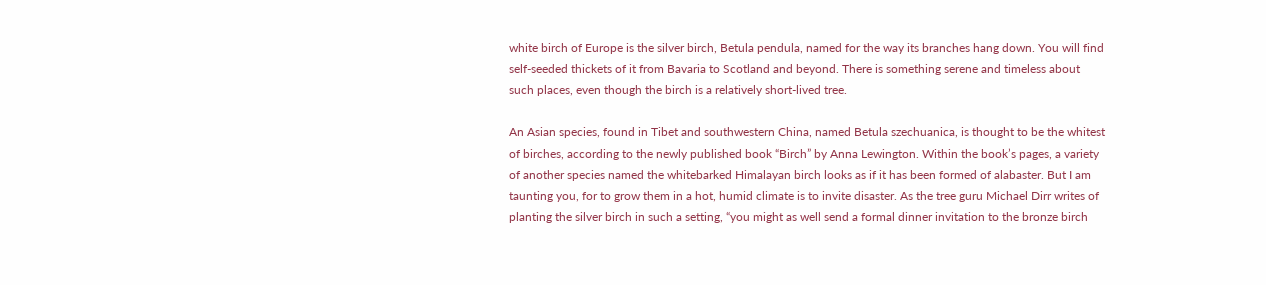white birch of Europe is the silver birch, Betula pendula, named for the way its branches hang down. You will find self-seeded thickets of it from Bavaria to Scotland and beyond. There is something serene and timeless about such places, even though the birch is a relatively short-lived tree.

An Asian species, found in Tibet and southwestern China, named Betula szechuanica, is thought to be the whitest of birches, according to the newly published book “Birch” by Anna Lewington. Within the book’s pages, a variety of another species named the whitebarked Himalayan birch looks as if it has been formed of alabaster. But I am taunting you, for to grow them in a hot, humid climate is to invite disaster. As the tree guru Michael Dirr writes of planting the silver birch in such a setting, “you might as well send a formal dinner invitation to the bronze birch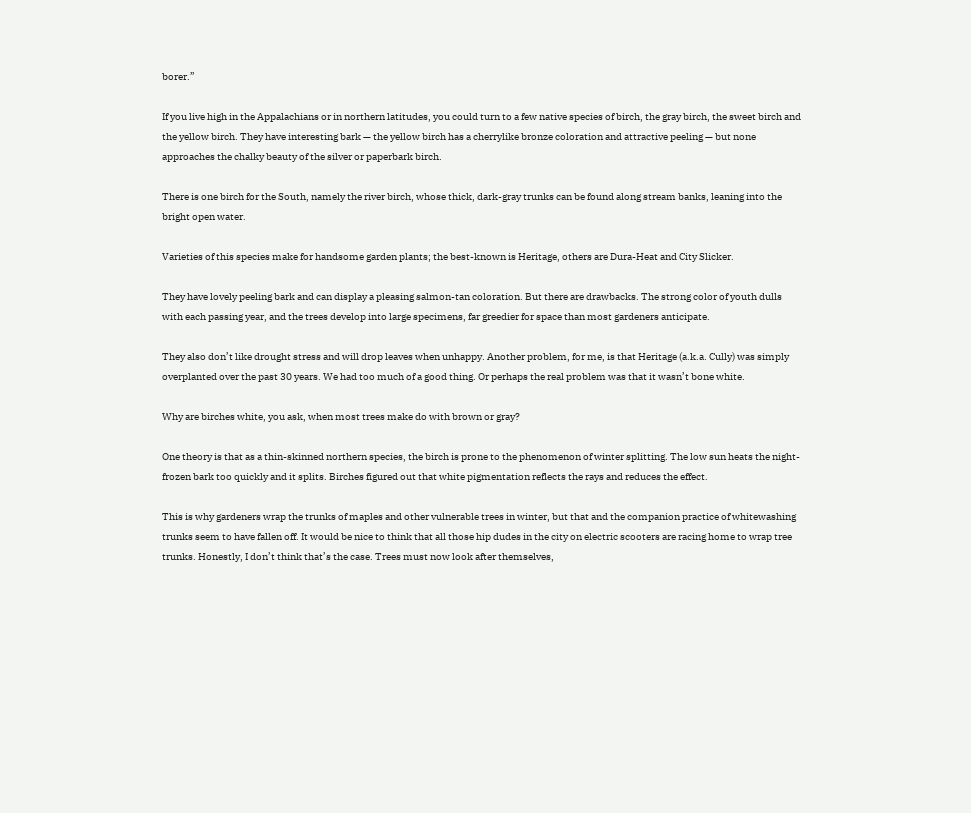borer.”

If you live high in the Appalachians or in northern latitudes, you could turn to a few native species of birch, the gray birch, the sweet birch and the yellow birch. They have interesting bark — the yellow birch has a cherrylike bronze coloration and attractive peeling — but none approaches the chalky beauty of the silver or paperbark birch.

There is one birch for the South, namely the river birch, whose thick, dark-gray trunks can be found along stream banks, leaning into the bright open water.

Varieties of this species make for handsome garden plants; the best-known is Heritage, others are Dura-Heat and City Slicker.

They have lovely peeling bark and can display a pleasing salmon-tan coloration. But there are drawbacks. The strong color of youth dulls with each passing year, and the trees develop into large specimens, far greedier for space than most gardeners anticipate.

They also don’t like drought stress and will drop leaves when unhappy. Another problem, for me, is that Heritage (a.k.a. Cully) was simply overplanted over the past 30 years. We had too much of a good thing. Or perhaps the real problem was that it wasn’t bone white.

Why are birches white, you ask, when most trees make do with brown or gray?

One theory is that as a thin-skinned northern species, the birch is prone to the phenomenon of winter splitting. The low sun heats the night-frozen bark too quickly and it splits. Birches figured out that white pigmentation reflects the rays and reduces the effect.

This is why gardeners wrap the trunks of maples and other vulnerable trees in winter, but that and the companion practice of whitewashing trunks seem to have fallen off. It would be nice to think that all those hip dudes in the city on electric scooters are racing home to wrap tree trunks. Honestly, I don’t think that’s the case. Trees must now look after themselves,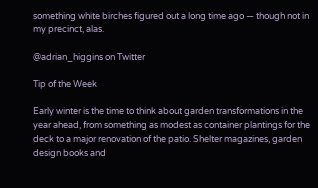something white birches figured out a long time ago — though not in my precinct, alas.

@adrian_higgins on Twitter

Tip of the Week

Early winter is the time to think about garden transformations in the year ahead, from something as modest as container plantings for the deck to a major renovation of the patio. Shelter magazines, garden design books and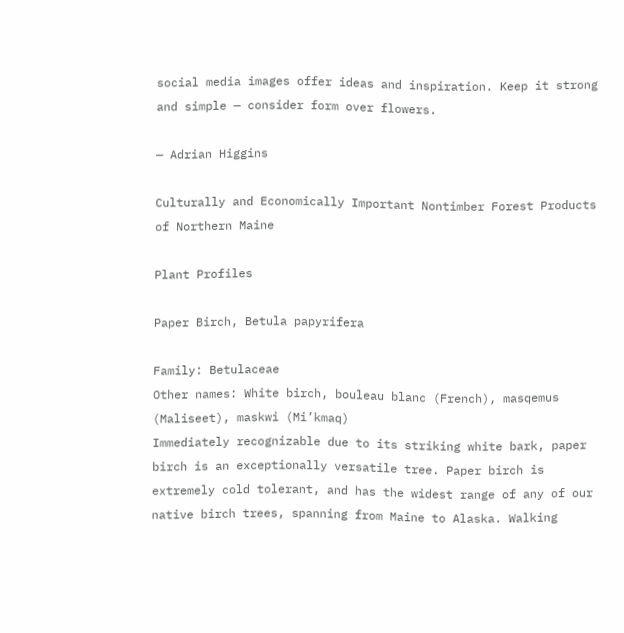social media images offer ideas and inspiration. Keep it strong and simple — consider form over flowers.

— Adrian Higgins

Culturally and Economically Important Nontimber Forest Products of Northern Maine

Plant Profiles

Paper Birch, Betula papyrifera

Family: Betulaceae
Other names: White birch, bouleau blanc (French), masqemus (Maliseet), maskwi (Mi’kmaq)
Immediately recognizable due to its striking white bark, paper birch is an exceptionally versatile tree. Paper birch is extremely cold tolerant, and has the widest range of any of our native birch trees, spanning from Maine to Alaska. Walking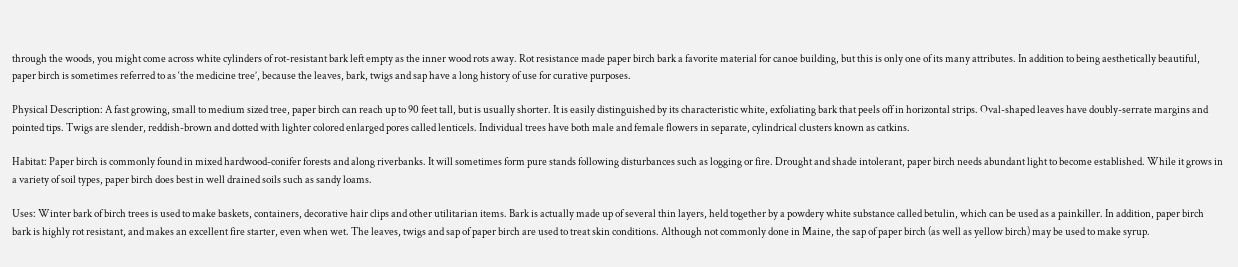through the woods, you might come across white cylinders of rot-resistant bark left empty as the inner wood rots away. Rot resistance made paper birch bark a favorite material for canoe building, but this is only one of its many attributes. In addition to being aesthetically beautiful, paper birch is sometimes referred to as ‘the medicine tree’, because the leaves, bark, twigs and sap have a long history of use for curative purposes.

Physical Description: A fast growing, small to medium sized tree, paper birch can reach up to 90 feet tall, but is usually shorter. It is easily distinguished by its characteristic white, exfoliating bark that peels off in horizontal strips. Oval-shaped leaves have doubly-serrate margins and pointed tips. Twigs are slender, reddish-brown and dotted with lighter colored enlarged pores called lenticels. Individual trees have both male and female flowers in separate, cylindrical clusters known as catkins.

Habitat: Paper birch is commonly found in mixed hardwood-conifer forests and along riverbanks. It will sometimes form pure stands following disturbances such as logging or fire. Drought and shade intolerant, paper birch needs abundant light to become established. While it grows in a variety of soil types, paper birch does best in well drained soils such as sandy loams.

Uses: Winter bark of birch trees is used to make baskets, containers, decorative hair clips and other utilitarian items. Bark is actually made up of several thin layers, held together by a powdery white substance called betulin, which can be used as a painkiller. In addition, paper birch bark is highly rot resistant, and makes an excellent fire starter, even when wet. The leaves, twigs and sap of paper birch are used to treat skin conditions. Although not commonly done in Maine, the sap of paper birch (as well as yellow birch) may be used to make syrup.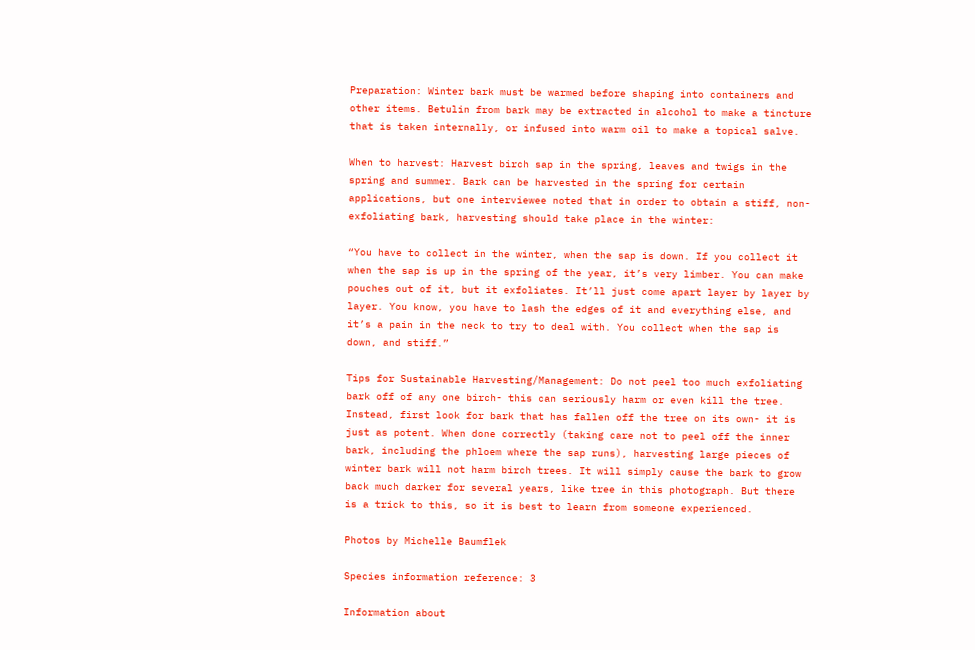Preparation: Winter bark must be warmed before shaping into containers and other items. Betulin from bark may be extracted in alcohol to make a tincture that is taken internally, or infused into warm oil to make a topical salve.

When to harvest: Harvest birch sap in the spring, leaves and twigs in the spring and summer. Bark can be harvested in the spring for certain applications, but one interviewee noted that in order to obtain a stiff, non-exfoliating bark, harvesting should take place in the winter:

“You have to collect in the winter, when the sap is down. If you collect it when the sap is up in the spring of the year, it’s very limber. You can make pouches out of it, but it exfoliates. It’ll just come apart layer by layer by layer. You know, you have to lash the edges of it and everything else, and it’s a pain in the neck to try to deal with. You collect when the sap is down, and stiff.”

Tips for Sustainable Harvesting/Management: Do not peel too much exfoliating bark off of any one birch- this can seriously harm or even kill the tree. Instead, first look for bark that has fallen off the tree on its own- it is just as potent. When done correctly (taking care not to peel off the inner bark, including the phloem where the sap runs), harvesting large pieces of winter bark will not harm birch trees. It will simply cause the bark to grow back much darker for several years, like tree in this photograph. But there is a trick to this, so it is best to learn from someone experienced.

Photos by Michelle Baumflek

Species information reference: 3

Information about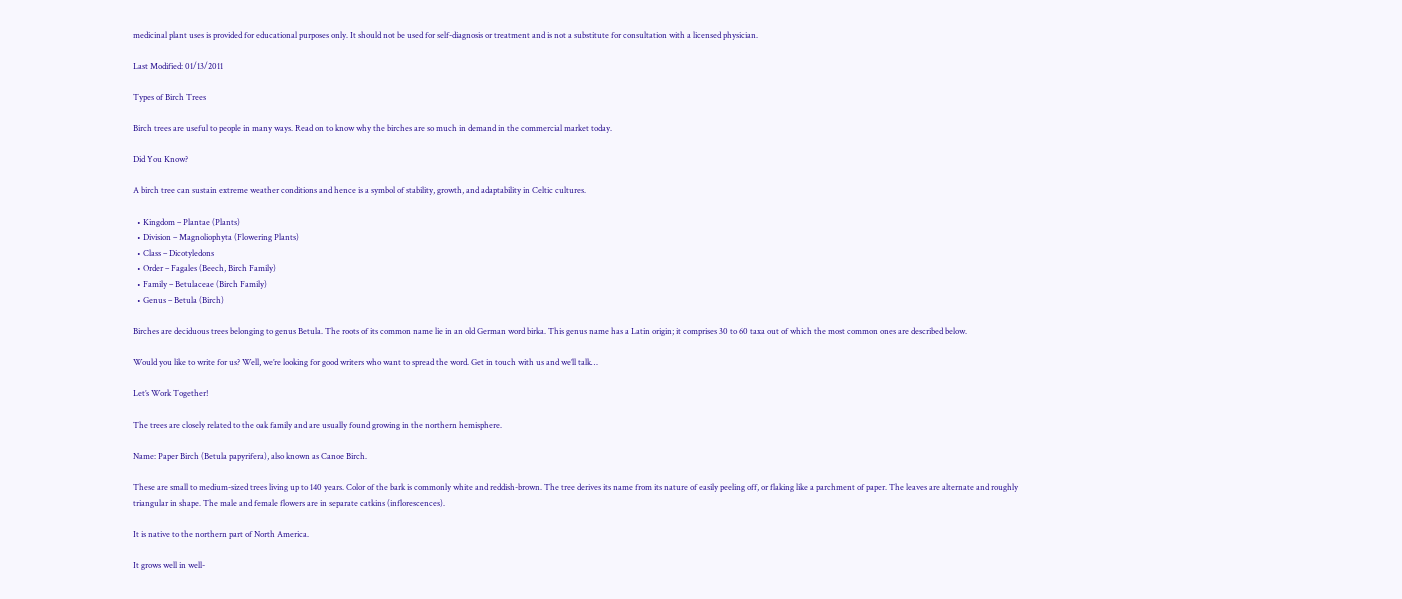medicinal plant uses is provided for educational purposes only. It should not be used for self-diagnosis or treatment and is not a substitute for consultation with a licensed physician.

Last Modified: 01/13/2011

Types of Birch Trees

Birch trees are useful to people in many ways. Read on to know why the birches are so much in demand in the commercial market today.

Did You Know?

A birch tree can sustain extreme weather conditions and hence is a symbol of stability, growth, and adaptability in Celtic cultures.

  • Kingdom – Plantae (Plants)
  • Division – Magnoliophyta (Flowering Plants)
  • Class – Dicotyledons
  • Order – Fagales (Beech, Birch Family)
  • Family – Betulaceae (Birch Family)
  • Genus – Betula (Birch)

Birches are deciduous trees belonging to genus Betula. The roots of its common name lie in an old German word birka. This genus name has a Latin origin; it comprises 30 to 60 taxa out of which the most common ones are described below.

Would you like to write for us? Well, we’re looking for good writers who want to spread the word. Get in touch with us and we’ll talk…

Let’s Work Together!

The trees are closely related to the oak family and are usually found growing in the northern hemisphere.

Name: Paper Birch (Betula papyrifera), also known as Canoe Birch.

These are small to medium-sized trees living up to 140 years. Color of the bark is commonly white and reddish-brown. The tree derives its name from its nature of easily peeling off, or flaking like a parchment of paper. The leaves are alternate and roughly triangular in shape. The male and female flowers are in separate catkins (inflorescences).

It is native to the northern part of North America.

It grows well in well-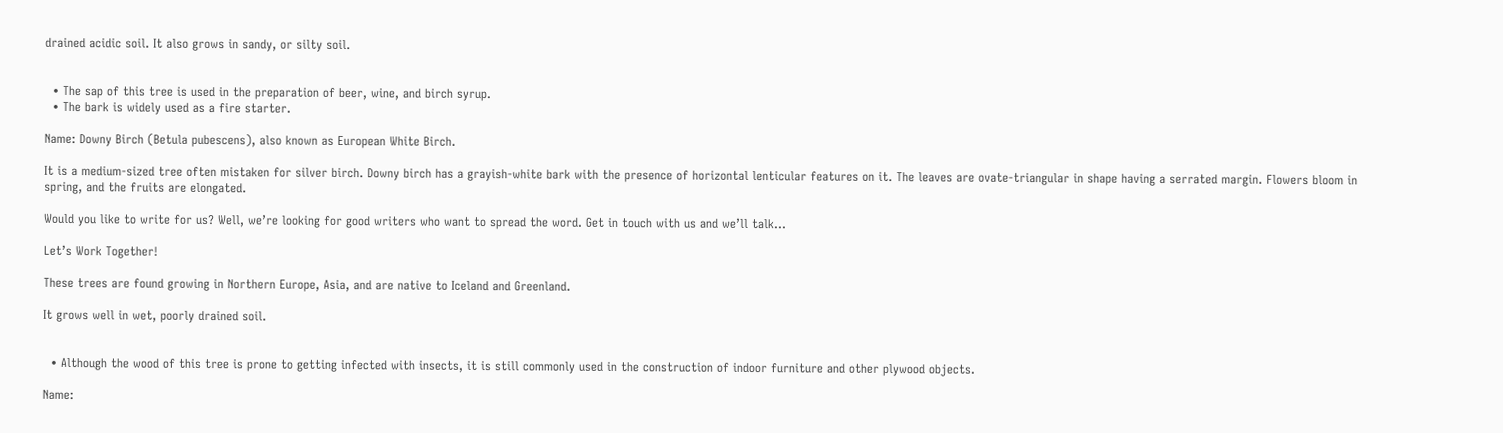drained acidic soil. It also grows in sandy, or silty soil.


  • The sap of this tree is used in the preparation of beer, wine, and birch syrup.
  • The bark is widely used as a fire starter.

Name: Downy Birch (Betula pubescens), also known as European White Birch.

It is a medium-sized tree often mistaken for silver birch. Downy birch has a grayish-white bark with the presence of horizontal lenticular features on it. The leaves are ovate-triangular in shape having a serrated margin. Flowers bloom in spring, and the fruits are elongated.

Would you like to write for us? Well, we’re looking for good writers who want to spread the word. Get in touch with us and we’ll talk…

Let’s Work Together!

These trees are found growing in Northern Europe, Asia, and are native to Iceland and Greenland.

It grows well in wet, poorly drained soil.


  • Although the wood of this tree is prone to getting infected with insects, it is still commonly used in the construction of indoor furniture and other plywood objects.

Name: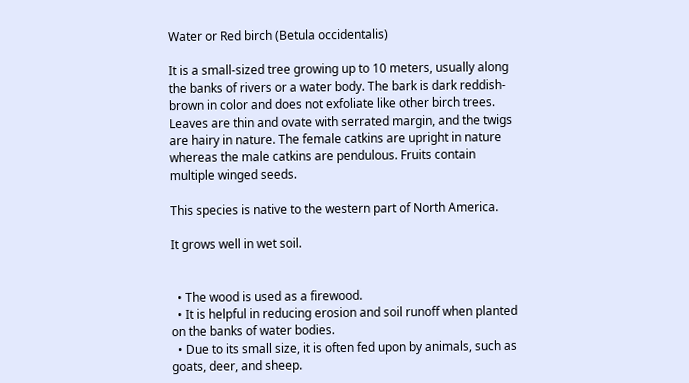Water or Red birch (Betula occidentalis)

It is a small-sized tree growing up to 10 meters, usually along the banks of rivers or a water body. The bark is dark reddish-brown in color and does not exfoliate like other birch trees. Leaves are thin and ovate with serrated margin, and the twigs are hairy in nature. The female catkins are upright in nature whereas the male catkins are pendulous. Fruits contain multiple winged seeds.

This species is native to the western part of North America.

It grows well in wet soil.


  • The wood is used as a firewood.
  • It is helpful in reducing erosion and soil runoff when planted on the banks of water bodies.
  • Due to its small size, it is often fed upon by animals, such as goats, deer, and sheep.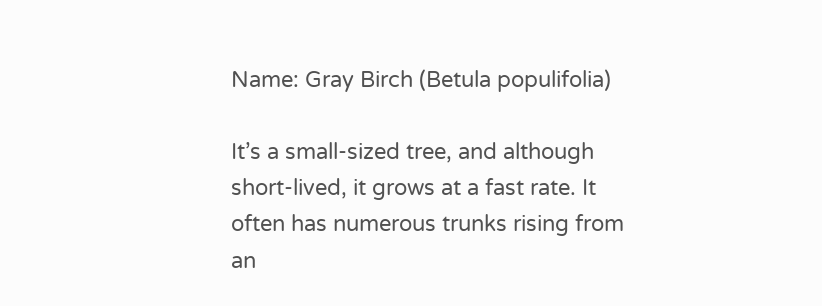Name: Gray Birch (Betula populifolia)

It’s a small-sized tree, and although short-lived, it grows at a fast rate. It often has numerous trunks rising from an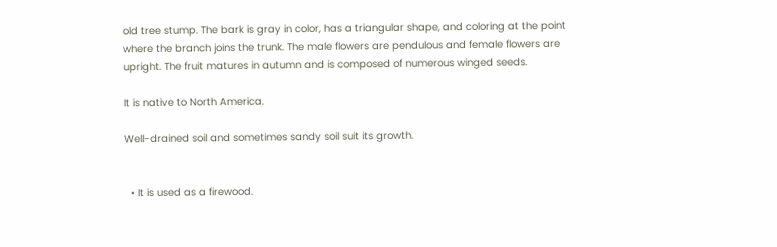old tree stump. The bark is gray in color, has a triangular shape, and coloring at the point where the branch joins the trunk. The male flowers are pendulous and female flowers are upright. The fruit matures in autumn and is composed of numerous winged seeds.

It is native to North America.

Well-drained soil and sometimes sandy soil suit its growth.


  • It is used as a firewood.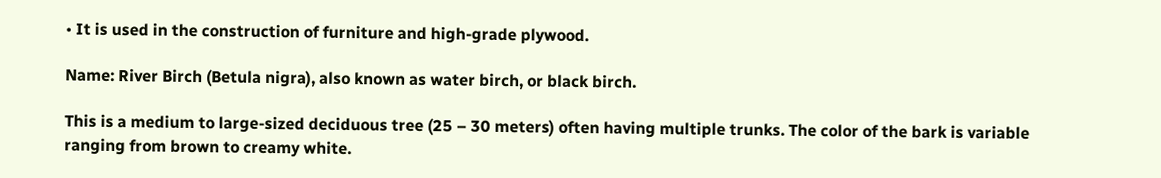• It is used in the construction of furniture and high-grade plywood.

Name: River Birch (Betula nigra), also known as water birch, or black birch.

This is a medium to large-sized deciduous tree (25 – 30 meters) often having multiple trunks. The color of the bark is variable ranging from brown to creamy white.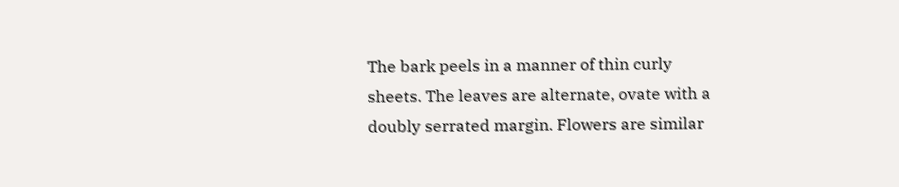The bark peels in a manner of thin curly sheets. The leaves are alternate, ovate with a doubly serrated margin. Flowers are similar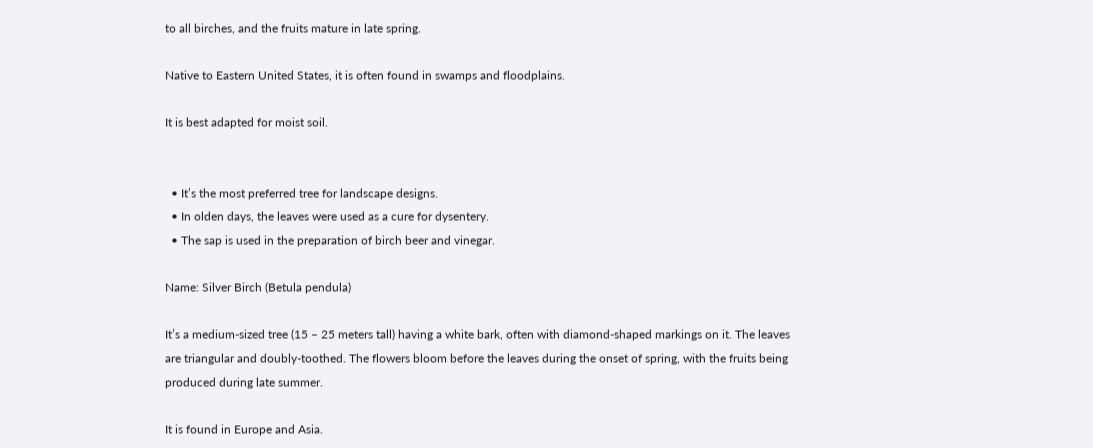to all birches, and the fruits mature in late spring.

Native to Eastern United States, it is often found in swamps and floodplains.

It is best adapted for moist soil.


  • It’s the most preferred tree for landscape designs.
  • In olden days, the leaves were used as a cure for dysentery.
  • The sap is used in the preparation of birch beer and vinegar.

Name: Silver Birch (Betula pendula)

It’s a medium-sized tree (15 – 25 meters tall) having a white bark, often with diamond-shaped markings on it. The leaves are triangular and doubly-toothed. The flowers bloom before the leaves during the onset of spring, with the fruits being produced during late summer.

It is found in Europe and Asia.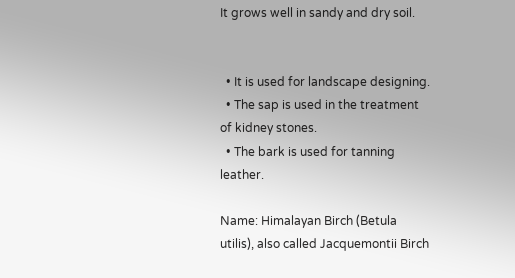It grows well in sandy and dry soil.


  • It is used for landscape designing.
  • The sap is used in the treatment of kidney stones.
  • The bark is used for tanning leather.

Name: Himalayan Birch (Betula utilis), also called Jacquemontii Birch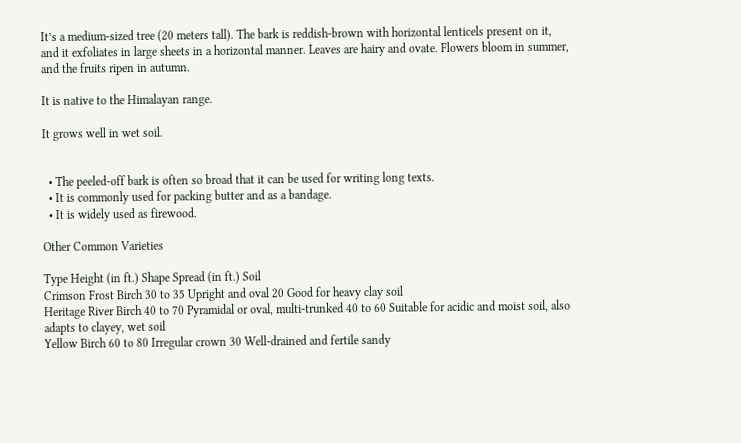It’s a medium-sized tree (20 meters tall). The bark is reddish-brown with horizontal lenticels present on it, and it exfoliates in large sheets in a horizontal manner. Leaves are hairy and ovate. Flowers bloom in summer, and the fruits ripen in autumn.

It is native to the Himalayan range.

It grows well in wet soil.


  • The peeled-off bark is often so broad that it can be used for writing long texts.
  • It is commonly used for packing butter and as a bandage.
  • It is widely used as firewood.

Other Common Varieties

Type Height (in ft.) Shape Spread (in ft.) Soil
Crimson Frost Birch 30 to 35 Upright and oval 20 Good for heavy clay soil
Heritage River Birch 40 to 70 Pyramidal or oval, multi-trunked 40 to 60 Suitable for acidic and moist soil, also adapts to clayey, wet soil
Yellow Birch 60 to 80 Irregular crown 30 Well-drained and fertile sandy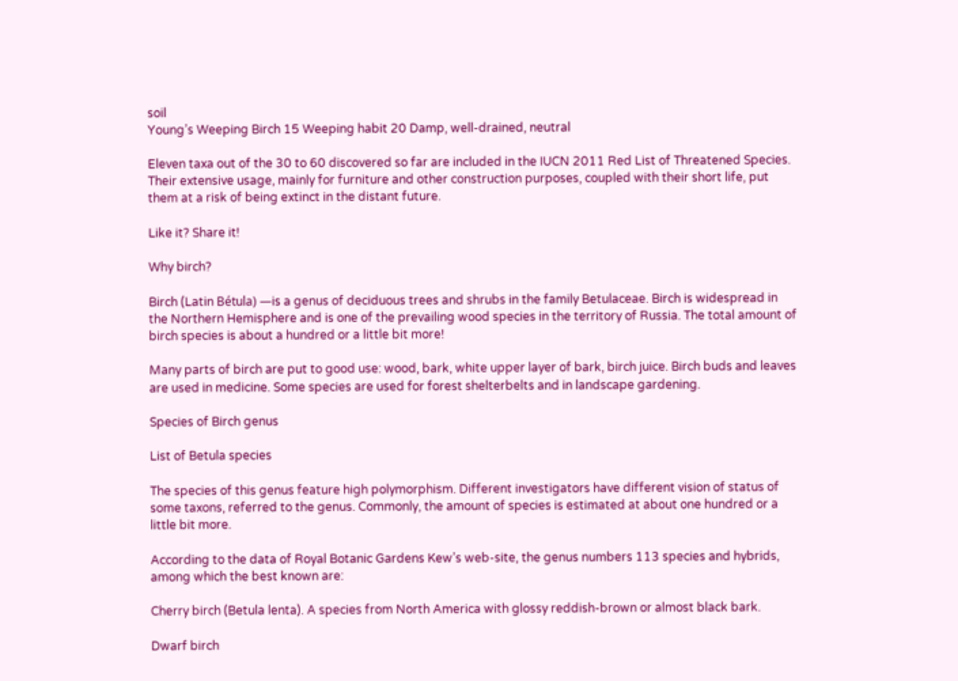soil
Young’s Weeping Birch 15 Weeping habit 20 Damp, well-drained, neutral

Eleven taxa out of the 30 to 60 discovered so far are included in the IUCN 2011 Red List of Threatened Species. Their extensive usage, mainly for furniture and other construction purposes, coupled with their short life, put them at a risk of being extinct in the distant future.

Like it? Share it!

Why birch?

Birch (Latin Bétula) —is a genus of deciduous trees and shrubs in the family Betulaceae. Birch is widespread in the Northern Hemisphere and is one of the prevailing wood species in the territory of Russia. The total amount of birch species is about a hundred or a little bit more!

Many parts of birch are put to good use: wood, bark, white upper layer of bark, birch juice. Birch buds and leaves are used in medicine. Some species are used for forest shelterbelts and in landscape gardening.

Species of Birch genus

List of Betula species

The species of this genus feature high polymorphism. Different investigators have different vision of status of some taxons, referred to the genus. Commonly, the amount of species is estimated at about one hundred or a little bit more.

According to the data of Royal Botanic Gardens Kew’s web-site, the genus numbers 113 species and hybrids, among which the best known are:

Cherry birch (Betula lenta). A species from North America with glossy reddish-brown or almost black bark.

Dwarf birch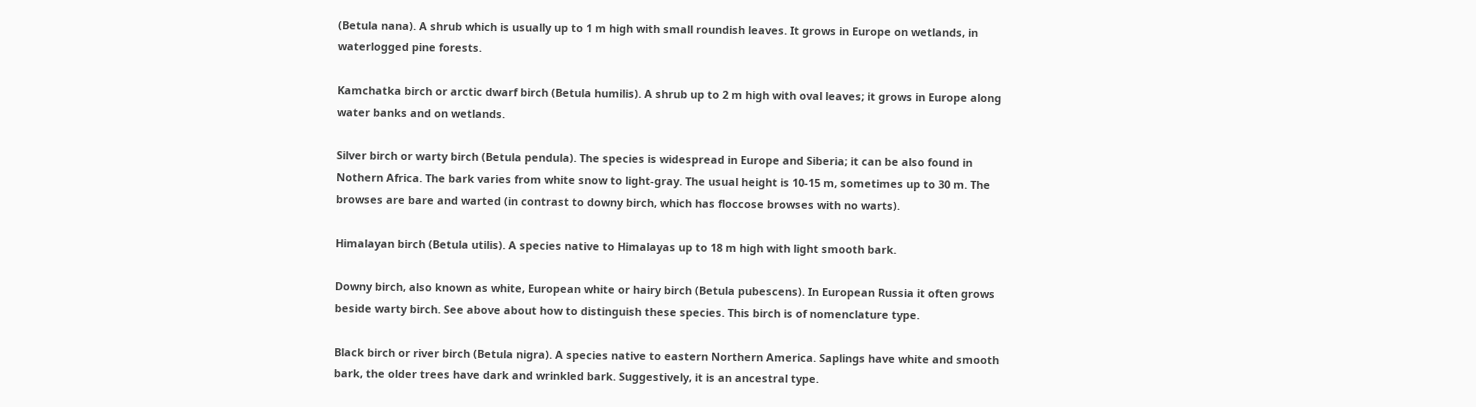(Betula nana). A shrub which is usually up to 1 m high with small roundish leaves. It grows in Europe on wetlands, in waterlogged pine forests.

Kamchatka birch or arctic dwarf birch (Betula humilis). A shrub up to 2 m high with oval leaves; it grows in Europe along water banks and on wetlands.

Silver birch or warty birch (Betula pendula). The species is widespread in Europe and Siberia; it can be also found in Nothern Africa. The bark varies from white snow to light-gray. The usual height is 10-15 m, sometimes up to 30 m. The browses are bare and warted (in contrast to downy birch, which has floccose browses with no warts).

Himalayan birch (Betula utilis). A species native to Himalayas up to 18 m high with light smooth bark.

Downy birch, also known as white, European white or hairy birch (Betula pubescens). In European Russia it often grows beside warty birch. See above about how to distinguish these species. This birch is of nomenclature type.

Black birch or river birch (Betula nigra). A species native to eastern Northern America. Saplings have white and smooth bark, the older trees have dark and wrinkled bark. Suggestively, it is an ancestral type.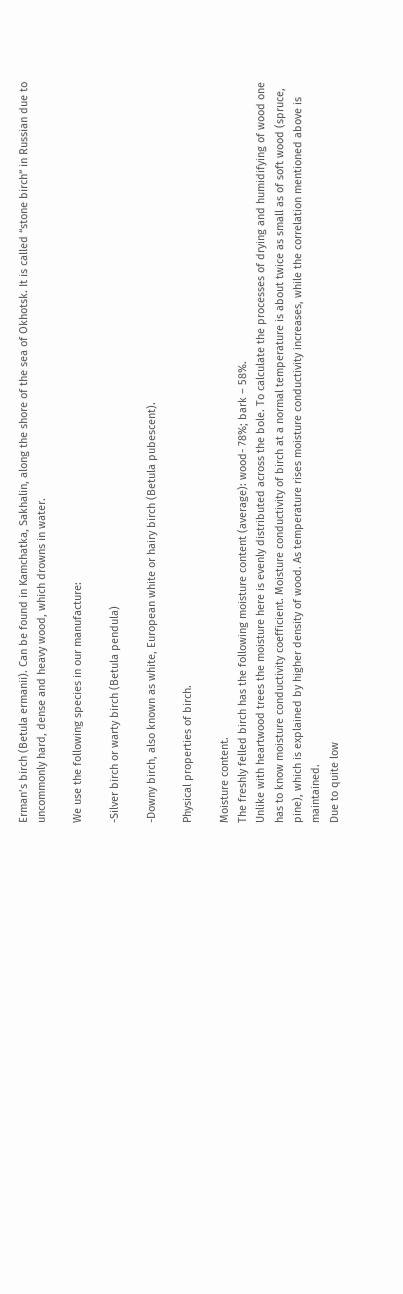Erman’s birch (Betula ermanii). Can be found in Kamchatka, Sakhalin, along the shore of the sea of Okhotsk. It is called “stone birch” in Russian due to uncommonly hard, dense and heavy wood, which drowns in water.

We use the following species in our manufacture:

-Silver birch or warty birch (Betula pendula)

-Downy birch, also known as white, European white or hairy birch (Betula pubescent).

Physical properties of birch.

Moisture content.
The freshly felled birch has the following moisture content (average): wood- 78%; bark – 58%.
Unlike with heartwood trees the moisture here is evenly distributed across the bole. To calculate the processes of drying and humidifying of wood one has to know moisture conductivity coefficient. Moisture conductivity of birch at a normal temperature is about twice as small as of soft wood (spruce, pine), which is explained by higher density of wood. As temperature rises moisture conductivity increases, while the correlation mentioned above is maintained.
Due to quite low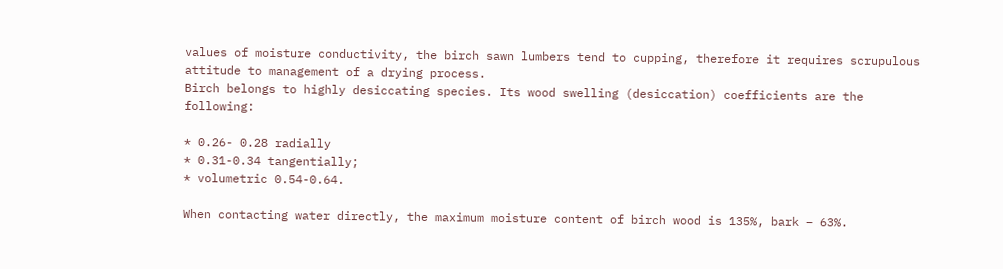values of moisture conductivity, the birch sawn lumbers tend to cupping, therefore it requires scrupulous attitude to management of a drying process.
Birch belongs to highly desiccating species. Its wood swelling (desiccation) coefficients are the following:

* 0.26- 0.28 radially
* 0.31-0.34 tangentially;
* volumetric 0.54-0.64.

When contacting water directly, the maximum moisture content of birch wood is 135%, bark – 63%.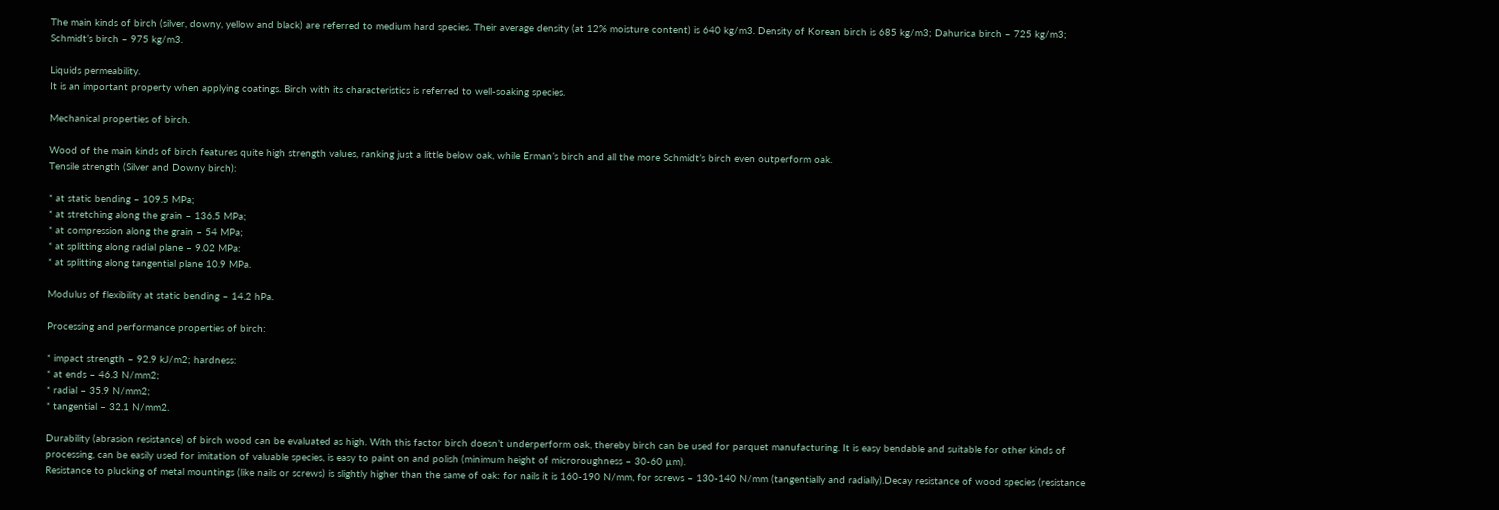The main kinds of birch (silver, downy, yellow and black) are referred to medium hard species. Their average density (at 12% moisture content) is 640 kg/m3. Density of Korean birch is 685 kg/m3; Dahurica birch – 725 kg/m3; Schmidt’s birch – 975 kg/m3.

Liquids permeability.
It is an important property when applying coatings. Birch with its characteristics is referred to well-soaking species.

Mechanical properties of birch.

Wood of the main kinds of birch features quite high strength values, ranking just a little below oak, while Erman’s birch and all the more Schmidt’s birch even outperform oak.
Tensile strength (Silver and Downy birch):

* at static bending – 109.5 MPa;
* at stretching along the grain – 136.5 MPa;
* at compression along the grain – 54 MPa;
* at splitting along radial plane – 9.02 MPa:
* at splitting along tangential plane 10.9 MPa.

Modulus of flexibility at static bending – 14.2 hPa.

Processing and performance properties of birch:

* impact strength – 92.9 kJ/m2; hardness:
* at ends – 46.3 N/mm2;
* radial – 35.9 N/mm2;
* tangential – 32.1 N/mm2.

Durability (abrasion resistance) of birch wood can be evaluated as high. With this factor birch doesn’t underperform oak, thereby birch can be used for parquet manufacturing. It is easy bendable and suitable for other kinds of processing, can be easily used for imitation of valuable species, is easy to paint on and polish (minimum height of microroughness – 30-60 µm).
Resistance to plucking of metal mountings (like nails or screws) is slightly higher than the same of oak: for nails it is 160-190 N/mm, for screws – 130-140 N/mm (tangentially and radially).Decay resistance of wood species (resistance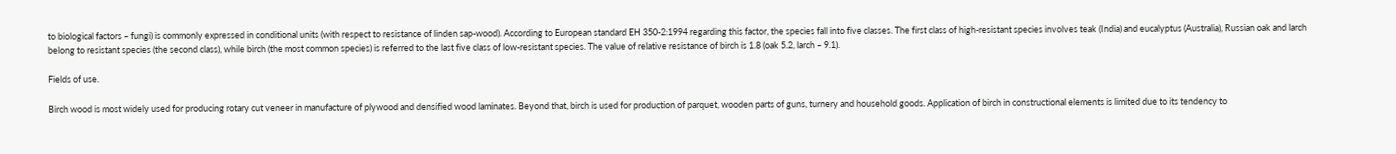to biological factors – fungi) is commonly expressed in conditional units (with respect to resistance of linden sap-wood). According to European standard EH 350-2:1994 regarding this factor, the species fall into five classes. The first class of high-resistant species involves teak (India) and eucalyptus (Australia), Russian oak and larch belong to resistant species (the second class), while birch (the most common species) is referred to the last five class of low-resistant species. The value of relative resistance of birch is 1.8 (oak 5.2, larch – 9.1).

Fields of use.

Birch wood is most widely used for producing rotary cut veneer in manufacture of plywood and densified wood laminates. Beyond that, birch is used for production of parquet, wooden parts of guns, turnery and household goods. Application of birch in constructional elements is limited due to its tendency to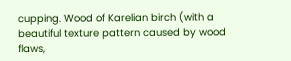cupping. Wood of Karelian birch (with a beautiful texture pattern caused by wood flaws,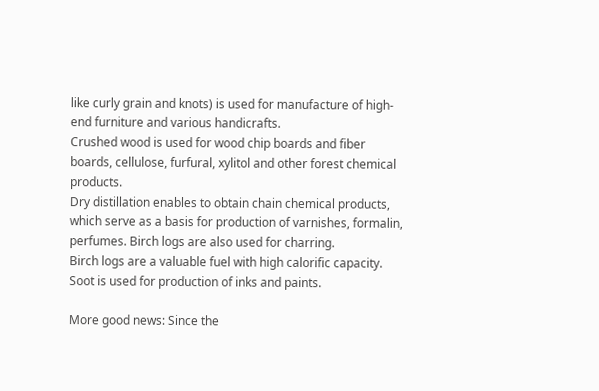like curly grain and knots) is used for manufacture of high-end furniture and various handicrafts.
Crushed wood is used for wood chip boards and fiber boards, cellulose, furfural, xylitol and other forest chemical products.
Dry distillation enables to obtain chain chemical products, which serve as a basis for production of varnishes, formalin, perfumes. Birch logs are also used for charring.
Birch logs are a valuable fuel with high calorific capacity. Soot is used for production of inks and paints.

More good news: Since the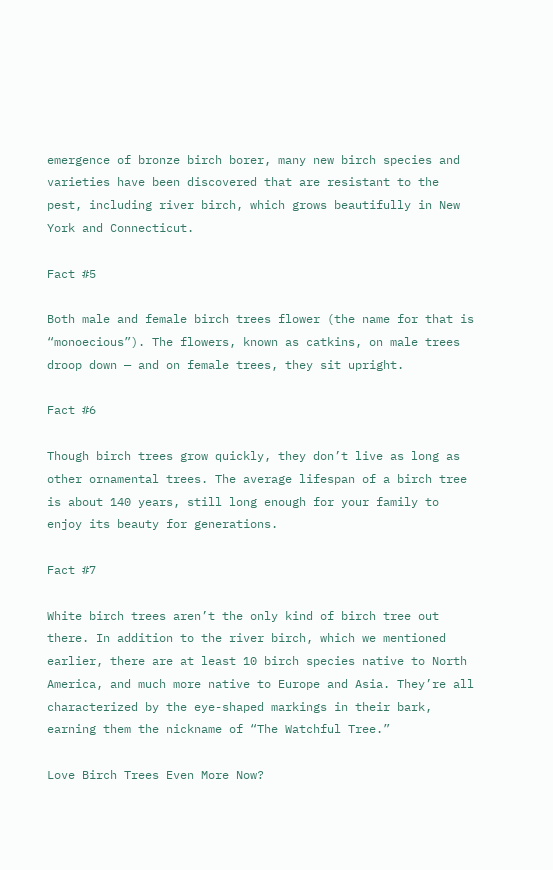emergence of bronze birch borer, many new birch species and varieties have been discovered that are resistant to the pest, including river birch, which grows beautifully in New York and Connecticut.

Fact #5

Both male and female birch trees flower (the name for that is “monoecious”). The flowers, known as catkins, on male trees droop down — and on female trees, they sit upright.

Fact #6

Though birch trees grow quickly, they don’t live as long as other ornamental trees. The average lifespan of a birch tree is about 140 years, still long enough for your family to enjoy its beauty for generations.

Fact #7

White birch trees aren’t the only kind of birch tree out there. In addition to the river birch, which we mentioned earlier, there are at least 10 birch species native to North America, and much more native to Europe and Asia. They’re all characterized by the eye-shaped markings in their bark, earning them the nickname of “The Watchful Tree.”

Love Birch Trees Even More Now?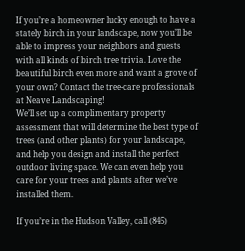If you’re a homeowner lucky enough to have a stately birch in your landscape, now you’ll be able to impress your neighbors and guests with all kinds of birch tree trivia. Love the beautiful birch even more and want a grove of your own? Contact the tree-care professionals at Neave Landscaping!
We’ll set up a complimentary property assessment that will determine the best type of trees (and other plants) for your landscape, and help you design and install the perfect outdoor living space. We can even help you care for your trees and plants after we’ve installed them.

If you’re in the Hudson Valley, call (845)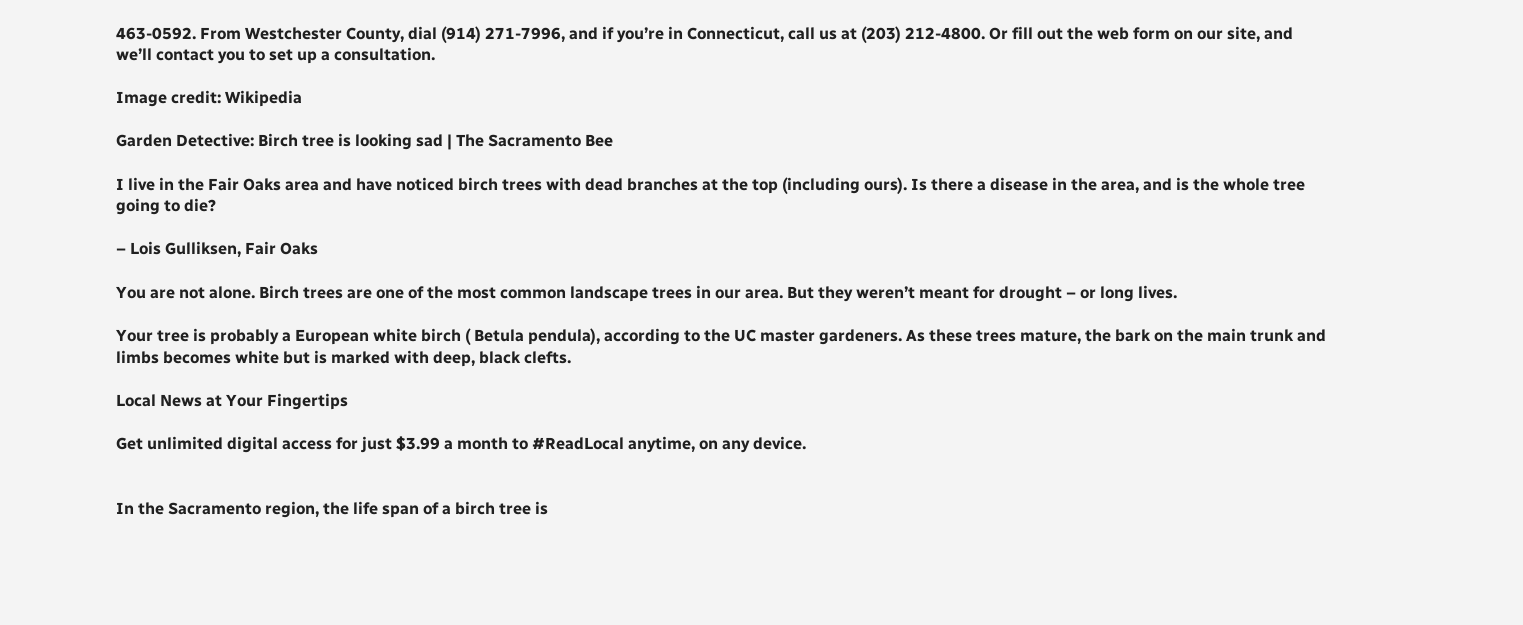463-0592. From Westchester County, dial (914) 271-7996, and if you’re in Connecticut, call us at (203) 212-4800. Or fill out the web form on our site, and we’ll contact you to set up a consultation.

Image credit: Wikipedia

Garden Detective: Birch tree is looking sad | The Sacramento Bee

I live in the Fair Oaks area and have noticed birch trees with dead branches at the top (including ours). Is there a disease in the area, and is the whole tree going to die?

– Lois Gulliksen, Fair Oaks

You are not alone. Birch trees are one of the most common landscape trees in our area. But they weren’t meant for drought – or long lives.

Your tree is probably a European white birch ( Betula pendula), according to the UC master gardeners. As these trees mature, the bark on the main trunk and limbs becomes white but is marked with deep, black clefts.

Local News at Your Fingertips

Get unlimited digital access for just $3.99 a month to #ReadLocal anytime, on any device.


In the Sacramento region, the life span of a birch tree is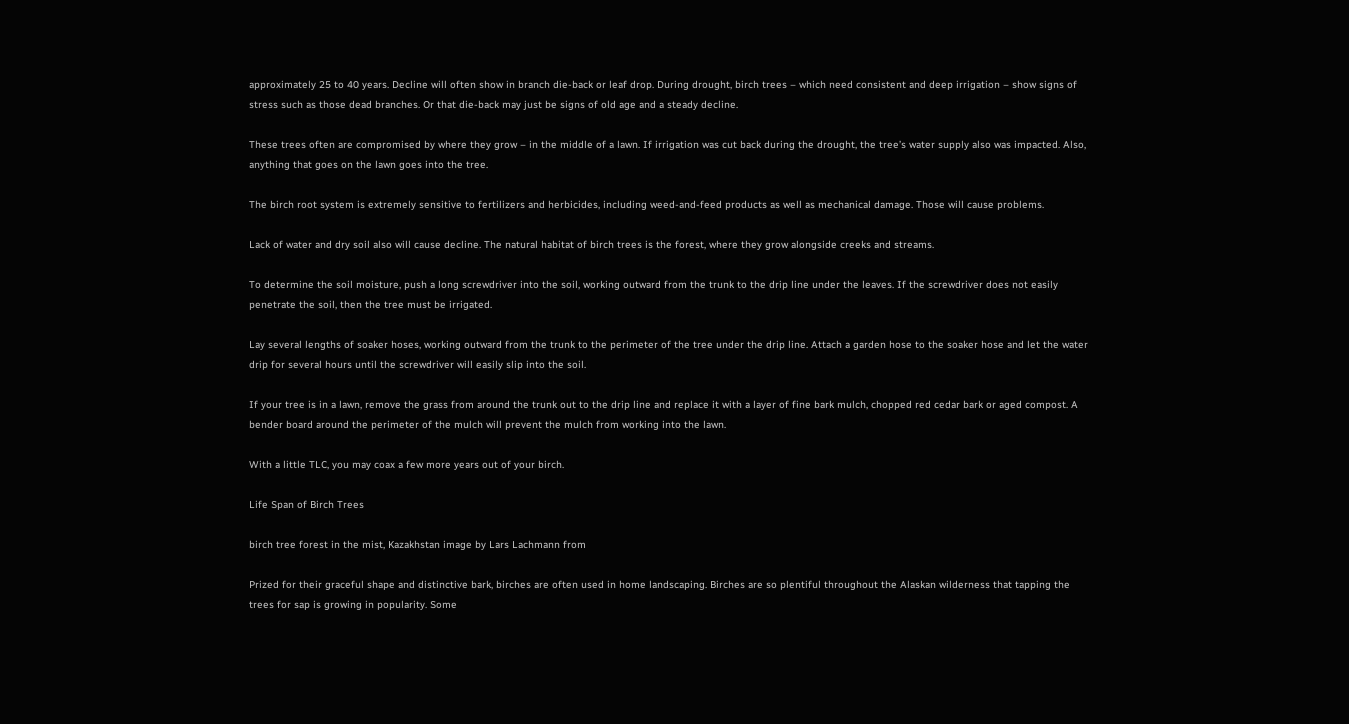approximately 25 to 40 years. Decline will often show in branch die-back or leaf drop. During drought, birch trees – which need consistent and deep irrigation – show signs of stress such as those dead branches. Or that die-back may just be signs of old age and a steady decline.

These trees often are compromised by where they grow – in the middle of a lawn. If irrigation was cut back during the drought, the tree’s water supply also was impacted. Also, anything that goes on the lawn goes into the tree.

The birch root system is extremely sensitive to fertilizers and herbicides, including weed-and-feed products as well as mechanical damage. Those will cause problems.

Lack of water and dry soil also will cause decline. The natural habitat of birch trees is the forest, where they grow alongside creeks and streams.

To determine the soil moisture, push a long screwdriver into the soil, working outward from the trunk to the drip line under the leaves. If the screwdriver does not easily penetrate the soil, then the tree must be irrigated.

Lay several lengths of soaker hoses, working outward from the trunk to the perimeter of the tree under the drip line. Attach a garden hose to the soaker hose and let the water drip for several hours until the screwdriver will easily slip into the soil.

If your tree is in a lawn, remove the grass from around the trunk out to the drip line and replace it with a layer of fine bark mulch, chopped red cedar bark or aged compost. A bender board around the perimeter of the mulch will prevent the mulch from working into the lawn.

With a little TLC, you may coax a few more years out of your birch.

Life Span of Birch Trees

birch tree forest in the mist, Kazakhstan image by Lars Lachmann from

Prized for their graceful shape and distinctive bark, birches are often used in home landscaping. Birches are so plentiful throughout the Alaskan wilderness that tapping the trees for sap is growing in popularity. Some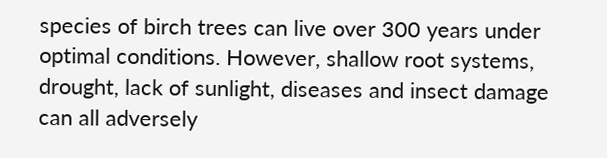species of birch trees can live over 300 years under optimal conditions. However, shallow root systems, drought, lack of sunlight, diseases and insect damage can all adversely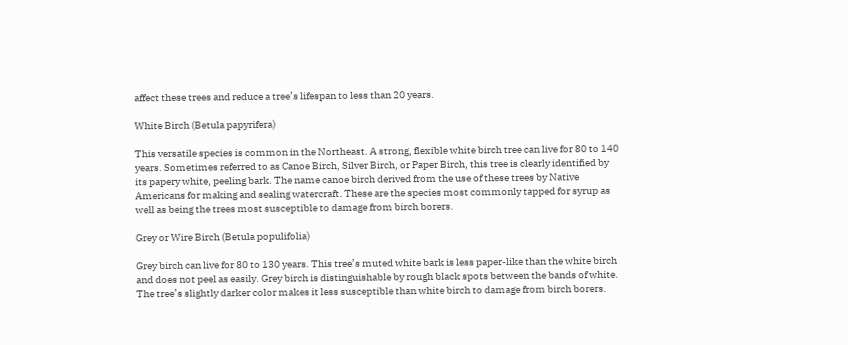affect these trees and reduce a tree’s lifespan to less than 20 years.

White Birch (Betula papyrifera)

This versatile species is common in the Northeast. A strong, flexible white birch tree can live for 80 to 140 years. Sometimes referred to as Canoe Birch, Silver Birch, or Paper Birch, this tree is clearly identified by its papery white, peeling bark. The name canoe birch derived from the use of these trees by Native Americans for making and sealing watercraft. These are the species most commonly tapped for syrup as well as being the trees most susceptible to damage from birch borers.

Grey or Wire Birch (Betula populifolia)

Grey birch can live for 80 to 130 years. This tree’s muted white bark is less paper-like than the white birch and does not peel as easily. Grey birch is distinguishable by rough black spots between the bands of white. The tree’s slightly darker color makes it less susceptible than white birch to damage from birch borers.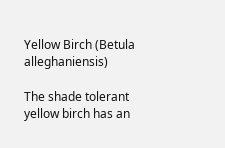Yellow Birch (Betula alleghaniensis)

The shade tolerant yellow birch has an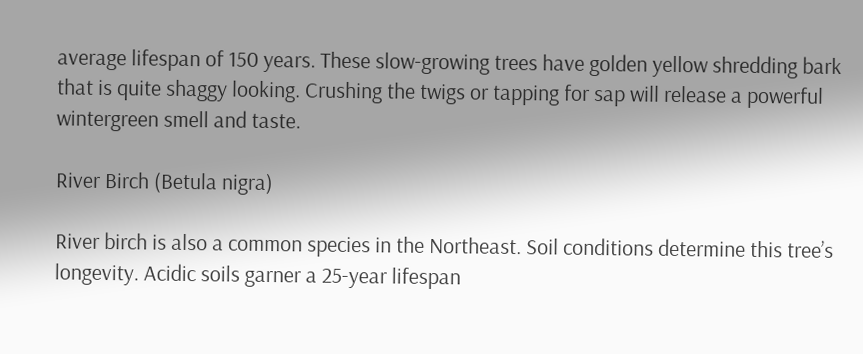average lifespan of 150 years. These slow-growing trees have golden yellow shredding bark that is quite shaggy looking. Crushing the twigs or tapping for sap will release a powerful wintergreen smell and taste.

River Birch (Betula nigra)

River birch is also a common species in the Northeast. Soil conditions determine this tree’s longevity. Acidic soils garner a 25-year lifespan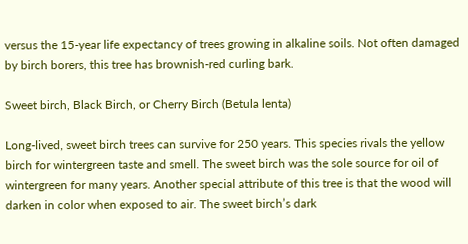versus the 15-year life expectancy of trees growing in alkaline soils. Not often damaged by birch borers, this tree has brownish-red curling bark.

Sweet birch, Black Birch, or Cherry Birch (Betula lenta)

Long-lived, sweet birch trees can survive for 250 years. This species rivals the yellow birch for wintergreen taste and smell. The sweet birch was the sole source for oil of wintergreen for many years. Another special attribute of this tree is that the wood will darken in color when exposed to air. The sweet birch’s dark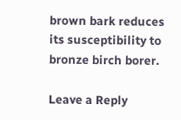brown bark reduces its susceptibility to bronze birch borer.

Leave a Reply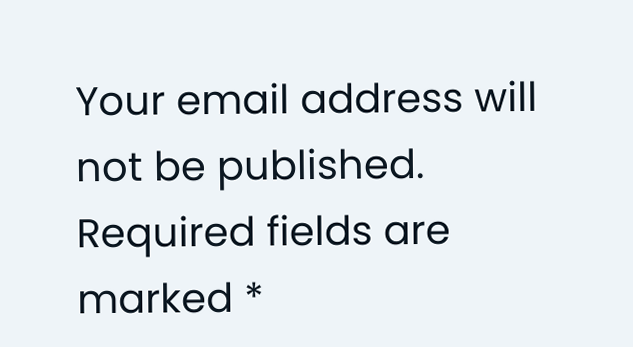Your email address will not be published. Required fields are marked *